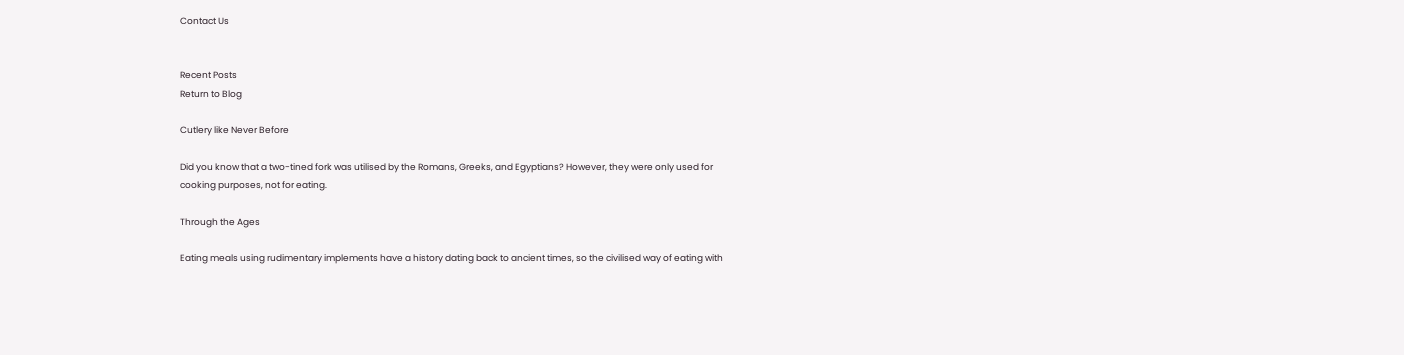Contact Us


Recent Posts
Return to Blog

Cutlery like Never Before

Did you know that a two-tined fork was utilised by the Romans, Greeks, and Egyptians? However, they were only used for cooking purposes, not for eating.

Through the Ages

Eating meals using rudimentary implements have a history dating back to ancient times, so the civilised way of eating with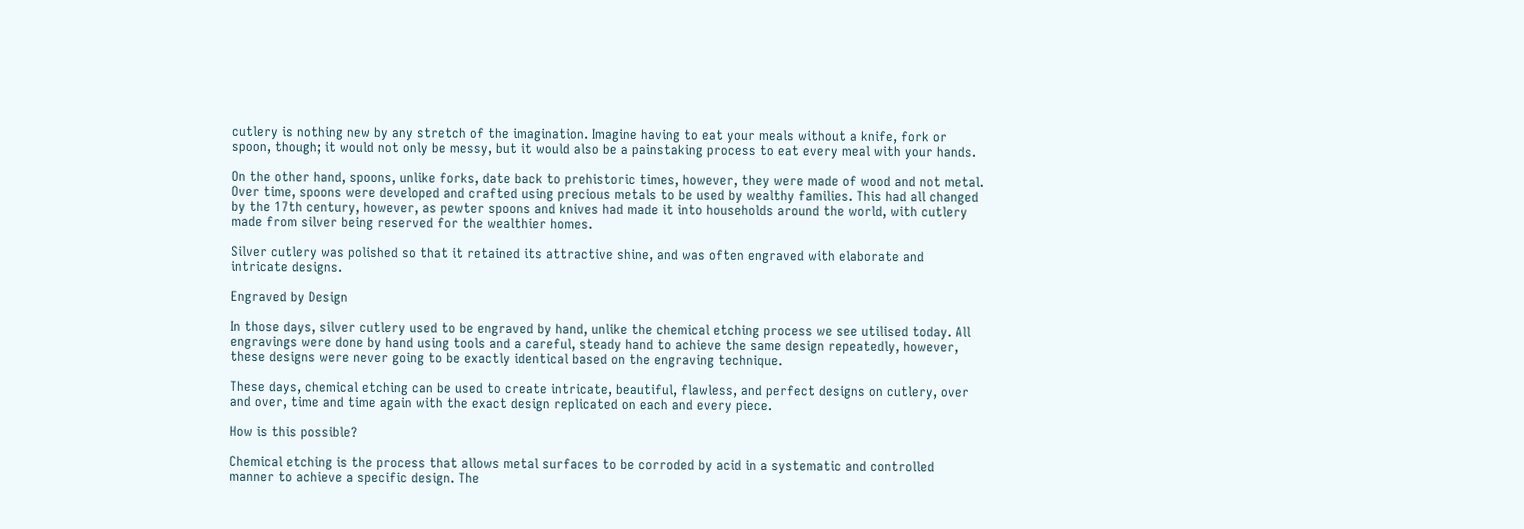cutlery is nothing new by any stretch of the imagination. Imagine having to eat your meals without a knife, fork or spoon, though; it would not only be messy, but it would also be a painstaking process to eat every meal with your hands.

On the other hand, spoons, unlike forks, date back to prehistoric times, however, they were made of wood and not metal. Over time, spoons were developed and crafted using precious metals to be used by wealthy families. This had all changed by the 17th century, however, as pewter spoons and knives had made it into households around the world, with cutlery made from silver being reserved for the wealthier homes.

Silver cutlery was polished so that it retained its attractive shine, and was often engraved with elaborate and intricate designs.

Engraved by Design

In those days, silver cutlery used to be engraved by hand, unlike the chemical etching process we see utilised today. All engravings were done by hand using tools and a careful, steady hand to achieve the same design repeatedly, however, these designs were never going to be exactly identical based on the engraving technique.

These days, chemical etching can be used to create intricate, beautiful, flawless, and perfect designs on cutlery, over and over, time and time again with the exact design replicated on each and every piece.

How is this possible?

Chemical etching is the process that allows metal surfaces to be corroded by acid in a systematic and controlled manner to achieve a specific design. The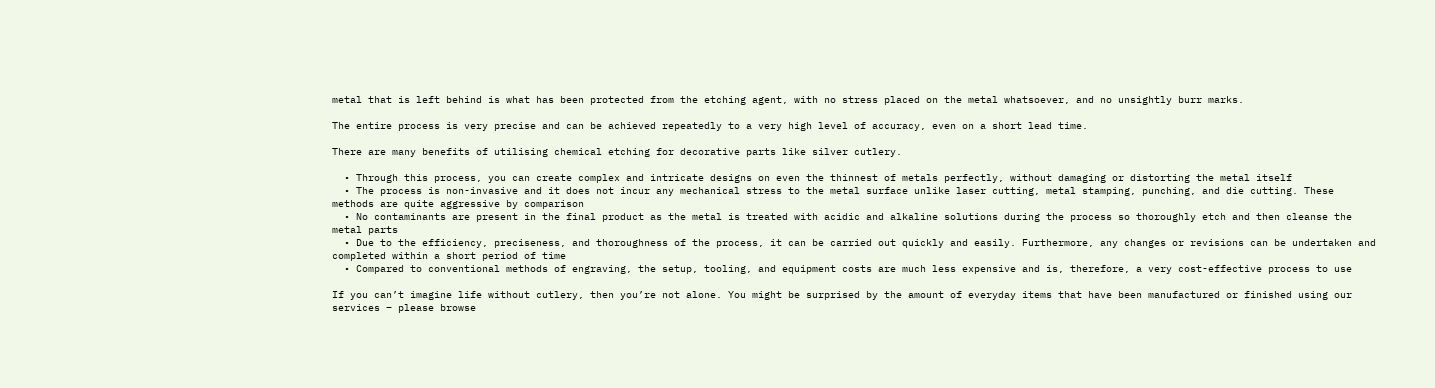metal that is left behind is what has been protected from the etching agent, with no stress placed on the metal whatsoever, and no unsightly burr marks.

The entire process is very precise and can be achieved repeatedly to a very high level of accuracy, even on a short lead time.

There are many benefits of utilising chemical etching for decorative parts like silver cutlery.

  • Through this process, you can create complex and intricate designs on even the thinnest of metals perfectly, without damaging or distorting the metal itself
  • The process is non-invasive and it does not incur any mechanical stress to the metal surface unlike laser cutting, metal stamping, punching, and die cutting. These methods are quite aggressive by comparison
  • No contaminants are present in the final product as the metal is treated with acidic and alkaline solutions during the process so thoroughly etch and then cleanse the metal parts
  • Due to the efficiency, preciseness, and thoroughness of the process, it can be carried out quickly and easily. Furthermore, any changes or revisions can be undertaken and completed within a short period of time
  • Compared to conventional methods of engraving, the setup, tooling, and equipment costs are much less expensive and is, therefore, a very cost-effective process to use

If you can’t imagine life without cutlery, then you’re not alone. You might be surprised by the amount of everyday items that have been manufactured or finished using our services – please browse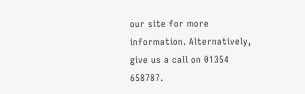our site for more information. Alternatively, give us a call on 01354 658787.